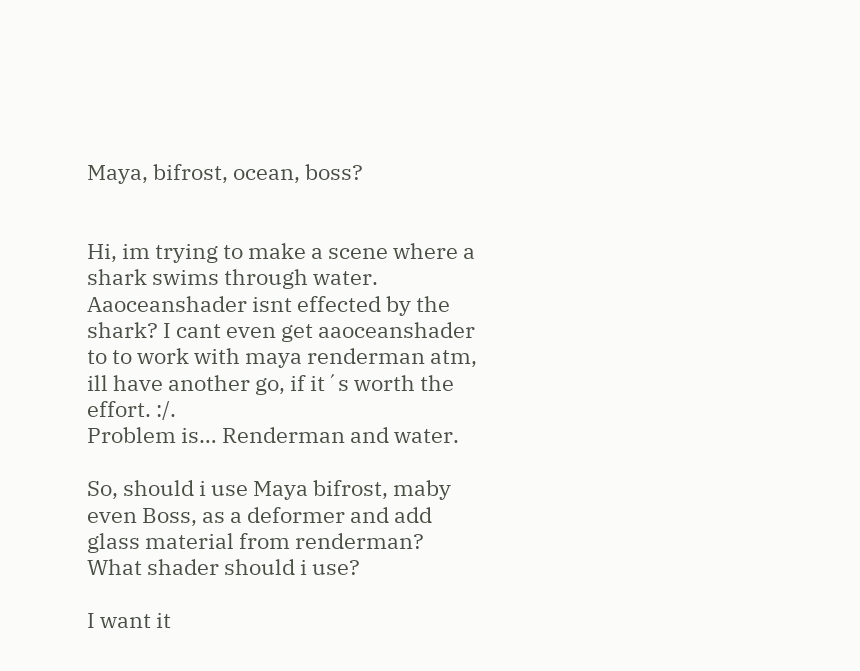Maya, bifrost, ocean, boss?


Hi, im trying to make a scene where a shark swims through water. Aaoceanshader isnt effected by the shark? I cant even get aaoceanshader to to work with maya renderman atm, ill have another go, if it´s worth the effort. :/.
Problem is… Renderman and water.

So, should i use Maya bifrost, maby even Boss, as a deformer and add glass material from renderman? What shader should i use?

I want it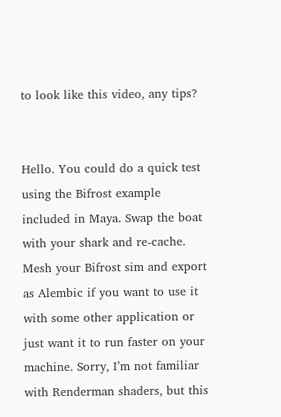to look like this video, any tips?


Hello. You could do a quick test using the Bifrost example included in Maya. Swap the boat with your shark and re-cache. Mesh your Bifrost sim and export as Alembic if you want to use it with some other application or just want it to run faster on your machine. Sorry, I’m not familiar with Renderman shaders, but this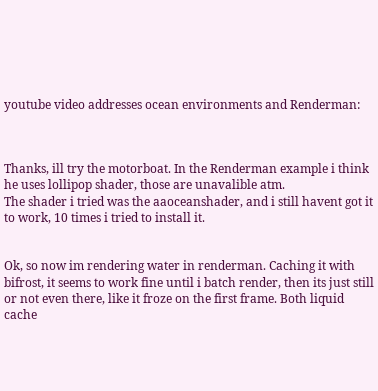youtube video addresses ocean environments and Renderman:



Thanks, ill try the motorboat. In the Renderman example i think he uses lollipop shader, those are unavalible atm.
The shader i tried was the aaoceanshader, and i still havent got it to work, 10 times i tried to install it.


Ok, so now im rendering water in renderman. Caching it with bifrost, it seems to work fine until i batch render, then its just still or not even there, like it froze on the first frame. Both liquid cache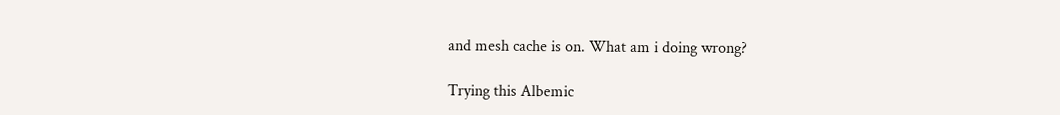and mesh cache is on. What am i doing wrong?

Trying this Albemic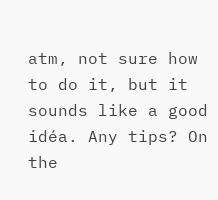atm, not sure how to do it, but it sounds like a good idéa. Any tips? On the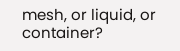mesh, or liquid, or container?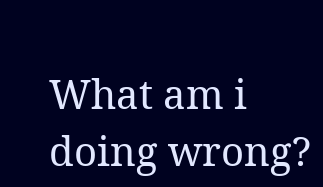What am i doing wrong?